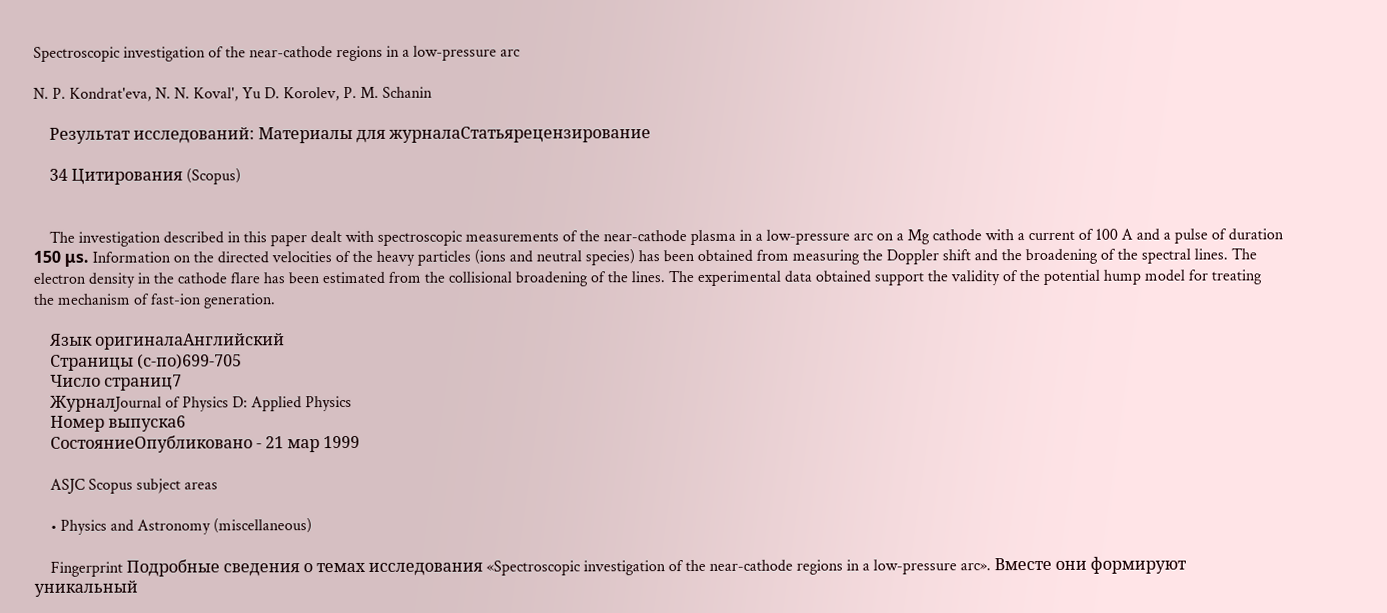Spectroscopic investigation of the near-cathode regions in a low-pressure arc

N. P. Kondrat'eva, N. N. Koval', Yu D. Korolev, P. M. Schanin

    Результат исследований: Материалы для журналаСтатьярецензирование

    34 Цитирования (Scopus)


    The investigation described in this paper dealt with spectroscopic measurements of the near-cathode plasma in a low-pressure arc on a Mg cathode with a current of 100 A and a pulse of duration 150 μs. Information on the directed velocities of the heavy particles (ions and neutral species) has been obtained from measuring the Doppler shift and the broadening of the spectral lines. The electron density in the cathode flare has been estimated from the collisional broadening of the lines. The experimental data obtained support the validity of the potential hump model for treating the mechanism of fast-ion generation.

    Язык оригиналаАнглийский
    Страницы (с-по)699-705
    Число страниц7
    ЖурналJournal of Physics D: Applied Physics
    Номер выпуска6
    СостояниеОпубликовано - 21 мар 1999

    ASJC Scopus subject areas

    • Physics and Astronomy (miscellaneous)

    Fingerprint Подробные сведения о темах исследования «Spectroscopic investigation of the near-cathode regions in a low-pressure arc». Вместе они формируют уникальный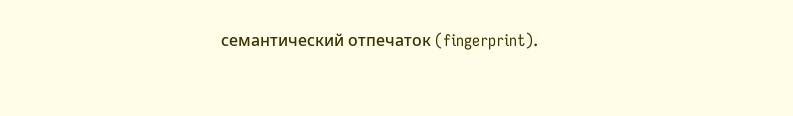семантический отпечаток (fingerprint).